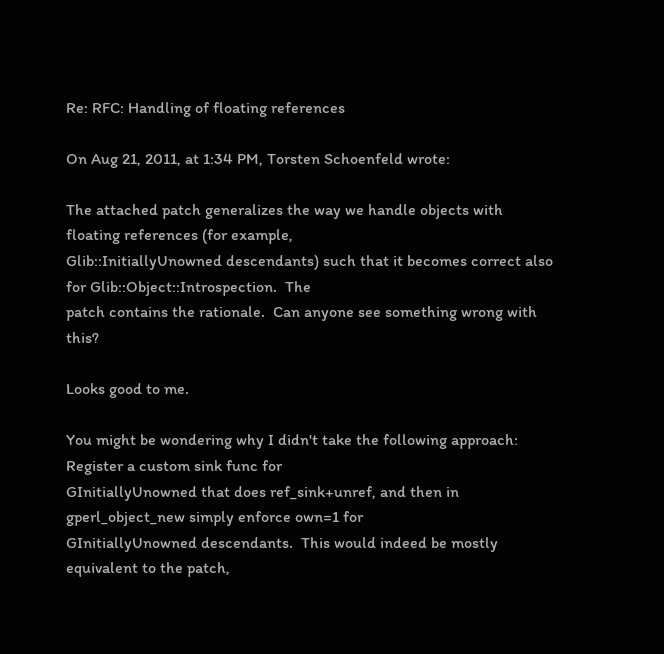Re: RFC: Handling of floating references

On Aug 21, 2011, at 1:34 PM, Torsten Schoenfeld wrote:

The attached patch generalizes the way we handle objects with floating references (for example,
Glib::InitiallyUnowned descendants) such that it becomes correct also for Glib::Object::Introspection.  The
patch contains the rationale.  Can anyone see something wrong with this?

Looks good to me.

You might be wondering why I didn't take the following approach: Register a custom sink func for
GInitiallyUnowned that does ref_sink+unref, and then in gperl_object_new simply enforce own=1 for
GInitiallyUnowned descendants.  This would indeed be mostly equivalent to the patch,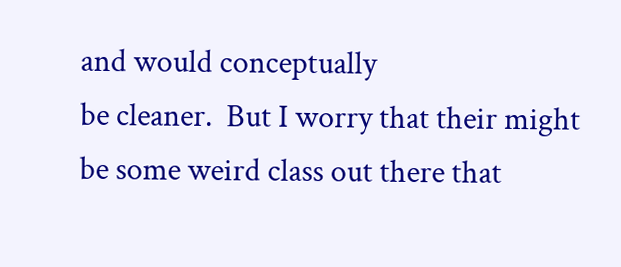and would conceptually
be cleaner.  But I worry that their might be some weird class out there that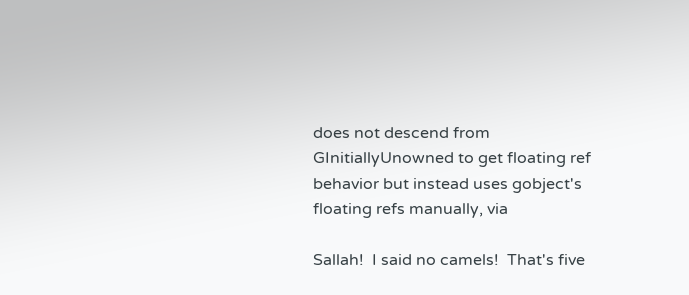does not descend from
GInitiallyUnowned to get floating ref behavior but instead uses gobject's floating refs manually, via

Sallah!  I said no camels!  That's five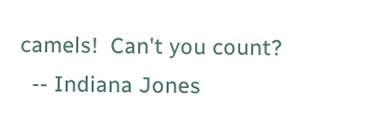camels!  Can't you count?
  -- Indiana Jones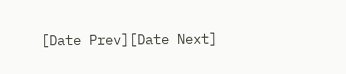[Date Prev][Date Next]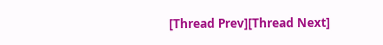[Thread Prev][Thread Next]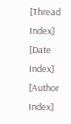[Thread Index] [Date Index] [Author Index]